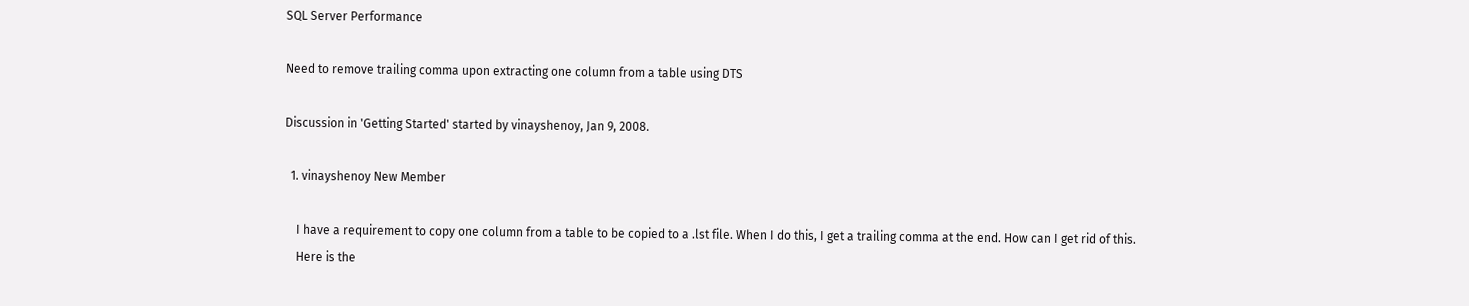SQL Server Performance

Need to remove trailing comma upon extracting one column from a table using DTS

Discussion in 'Getting Started' started by vinayshenoy, Jan 9, 2008.

  1. vinayshenoy New Member

    I have a requirement to copy one column from a table to be copied to a .lst file. When I do this, I get a trailing comma at the end. How can I get rid of this.
    Here is the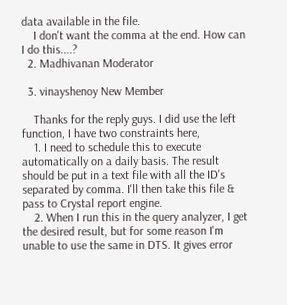data available in the file.
    I don't want the comma at the end. How can I do this....?
  2. Madhivanan Moderator

  3. vinayshenoy New Member

    Thanks for the reply guys. I did use the left function, I have two constraints here,
    1. I need to schedule this to execute automatically on a daily basis. The result should be put in a text file with all the ID's separated by comma. I'll then take this file & pass to Crystal report engine.
    2. When I run this in the query analyzer, I get the desired result, but for some reason I'm unable to use the same in DTS. It gives error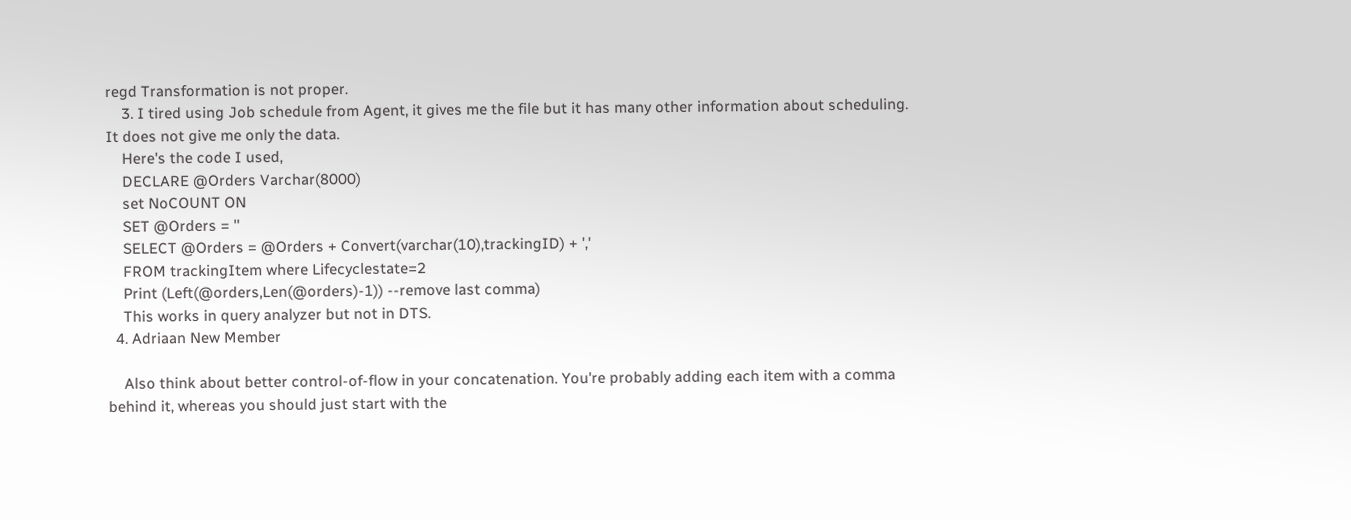regd Transformation is not proper.
    3. I tired using Job schedule from Agent, it gives me the file but it has many other information about scheduling. It does not give me only the data.
    Here's the code I used,
    DECLARE @Orders Varchar(8000)
    set NoCOUNT ON
    SET @Orders = ''
    SELECT @Orders = @Orders + Convert(varchar(10),trackingID) + ','
    FROM trackingItem where Lifecyclestate=2
    Print (Left(@orders,Len(@orders)-1)) --remove last comma)
    This works in query analyzer but not in DTS.
  4. Adriaan New Member

    Also think about better control-of-flow in your concatenation. You're probably adding each item with a comma behind it, whereas you should just start with the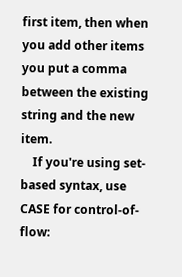first item, then when you add other items you put a comma between the existing string and the new item.
    If you're using set-based syntax, use CASE for control-of-flow: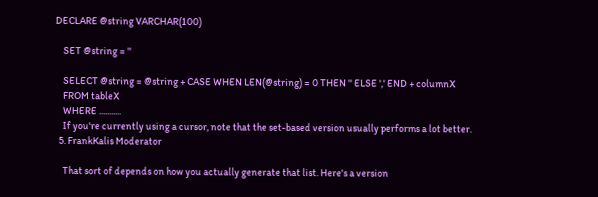DECLARE @string VARCHAR(100)

    SET @string = ''

    SELECT @string = @string + CASE WHEN LEN(@string) = 0 THEN '' ELSE ',' END + columnX
    FROM tableX
    WHERE ...........
    If you're currently using a cursor, note that the set-based version usually performs a lot better.
  5. FrankKalis Moderator

    That sort of depends on how you actually generate that list. Here's a version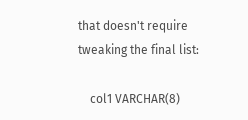that doesn't require tweaking the final list:

    col1 VARCHAR(8)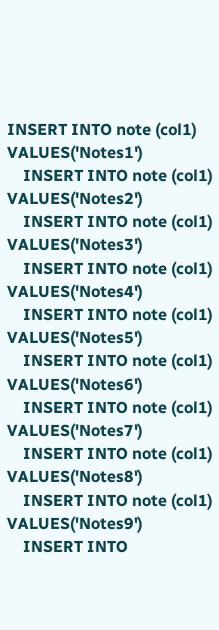INSERT INTO note (col1) VALUES('Notes1')
    INSERT INTO note (col1) VALUES('Notes2')
    INSERT INTO note (col1) VALUES('Notes3')
    INSERT INTO note (col1) VALUES('Notes4')
    INSERT INTO note (col1) VALUES('Notes5')
    INSERT INTO note (col1) VALUES('Notes6')
    INSERT INTO note (col1) VALUES('Notes7')
    INSERT INTO note (col1) VALUES('Notes8')
    INSERT INTO note (col1) VALUES('Notes9')
    INSERT INTO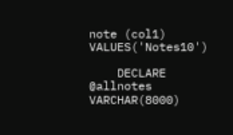note (col1) VALUES('Notes10')

    DECLARE @allnotes VARCHAR(8000)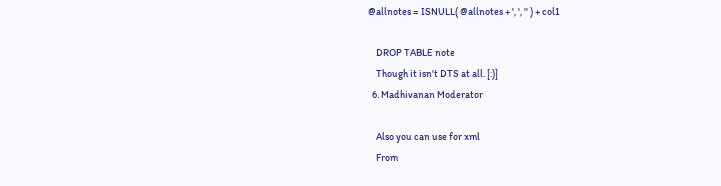@allnotes = ISNULL( @allnotes + ', ', '' ) + col1

    DROP TABLE note
    Though it isn't DTS at all. [:)]
  6. Madhivanan Moderator

    Also you can use for xml
    From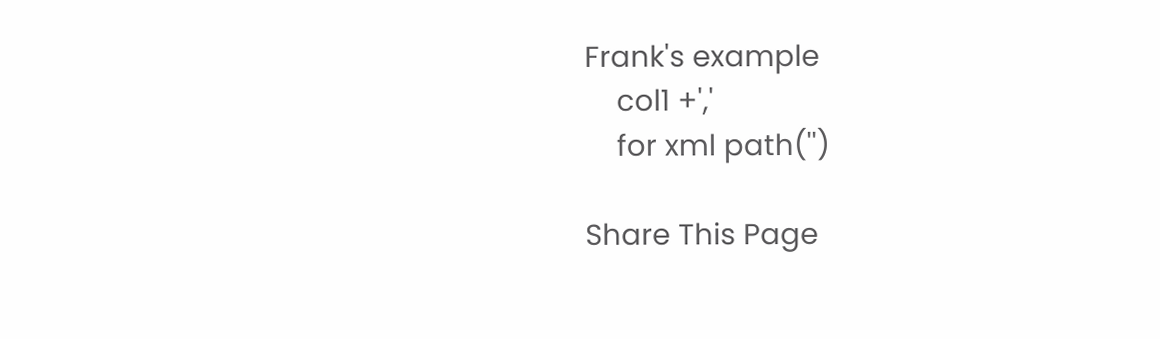Frank's example
    col1 +','
    for xml path('')

Share This Page